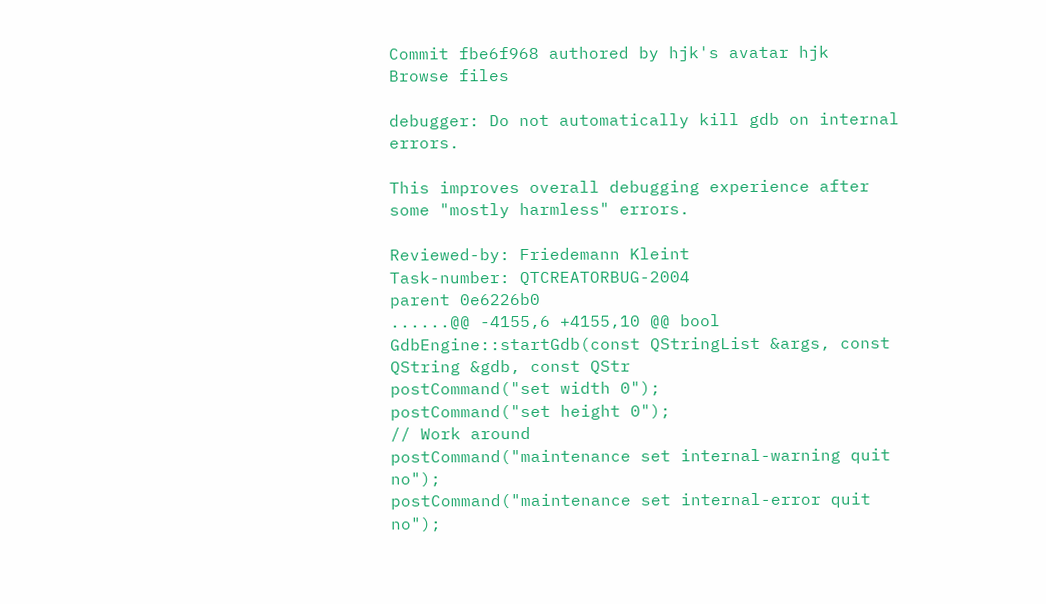Commit fbe6f968 authored by hjk's avatar hjk
Browse files

debugger: Do not automatically kill gdb on internal errors.

This improves overall debugging experience after some "mostly harmless" errors.

Reviewed-by: Friedemann Kleint
Task-number: QTCREATORBUG-2004
parent 0e6226b0
......@@ -4155,6 +4155,10 @@ bool GdbEngine::startGdb(const QStringList &args, const QString &gdb, const QStr
postCommand("set width 0");
postCommand("set height 0");
// Work around
postCommand("maintenance set internal-warning quit no");
postCommand("maintenance set internal-error quit no");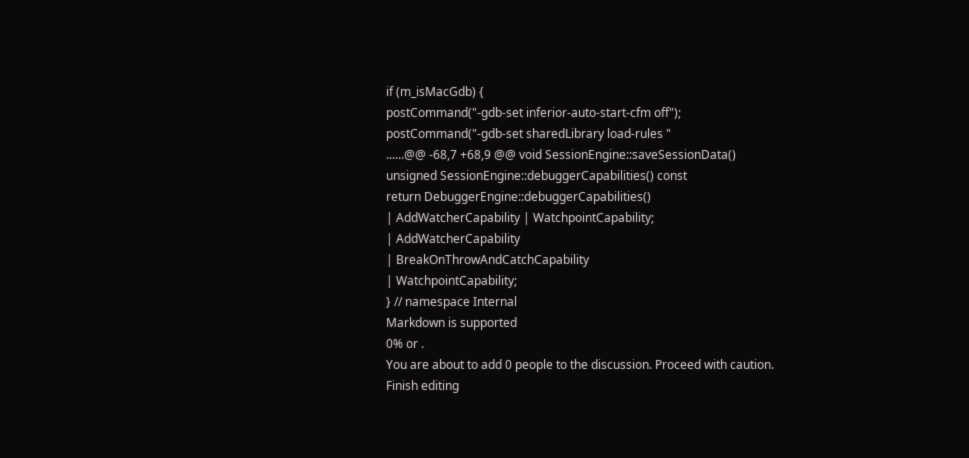if (m_isMacGdb) {
postCommand("-gdb-set inferior-auto-start-cfm off");
postCommand("-gdb-set sharedLibrary load-rules "
......@@ -68,7 +68,9 @@ void SessionEngine::saveSessionData()
unsigned SessionEngine::debuggerCapabilities() const
return DebuggerEngine::debuggerCapabilities()
| AddWatcherCapability | WatchpointCapability;
| AddWatcherCapability
| BreakOnThrowAndCatchCapability
| WatchpointCapability;
} // namespace Internal
Markdown is supported
0% or .
You are about to add 0 people to the discussion. Proceed with caution.
Finish editing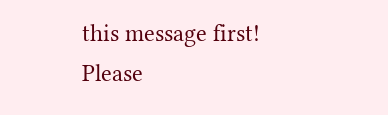this message first!
Please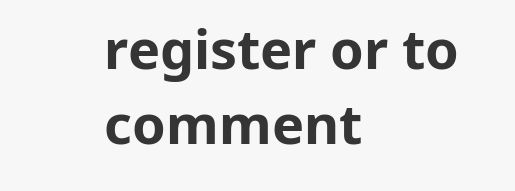register or to comment